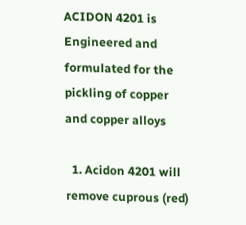ACIDON 4201 is Engineered and formulated for the pickling of copper and copper alloys

  1. Acidon 4201 will remove cuprous (red)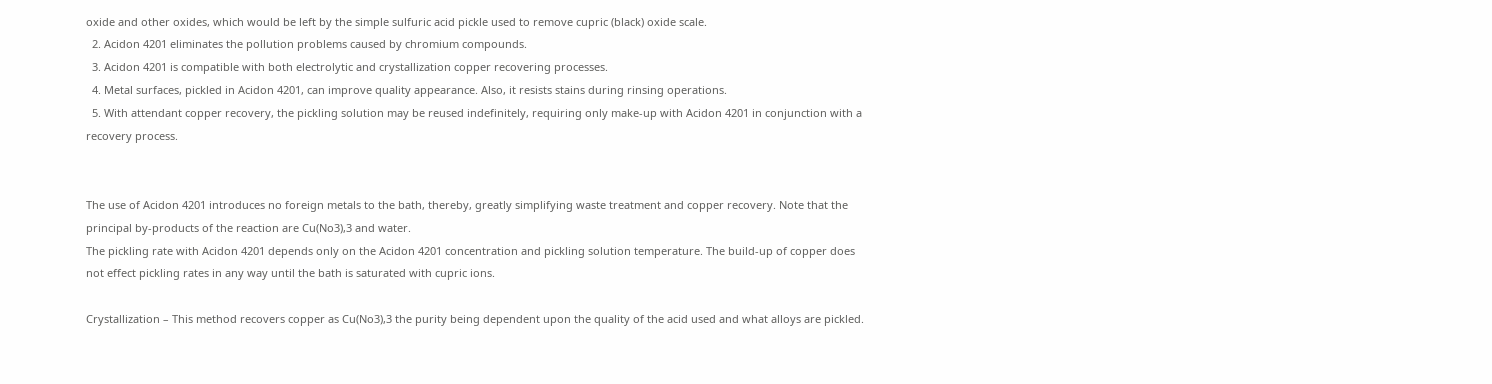oxide and other oxides, which would be left by the simple sulfuric acid pickle used to remove cupric (black) oxide scale.
  2. Acidon 4201 eliminates the pollution problems caused by chromium compounds.
  3. Acidon 4201 is compatible with both electrolytic and crystallization copper recovering processes.
  4. Metal surfaces, pickled in Acidon 4201, can improve quality appearance. Also, it resists stains during rinsing operations.
  5. With attendant copper recovery, the pickling solution may be reused indefinitely, requiring only make-up with Acidon 4201 in conjunction with a recovery process.


The use of Acidon 4201 introduces no foreign metals to the bath, thereby, greatly simplifying waste treatment and copper recovery. Note that the principal by-products of the reaction are Cu(No3),3 and water.
The pickling rate with Acidon 4201 depends only on the Acidon 4201 concentration and pickling solution temperature. The build-up of copper does not effect pickling rates in any way until the bath is saturated with cupric ions.

Crystallization – This method recovers copper as Cu(No3),3 the purity being dependent upon the quality of the acid used and what alloys are pickled.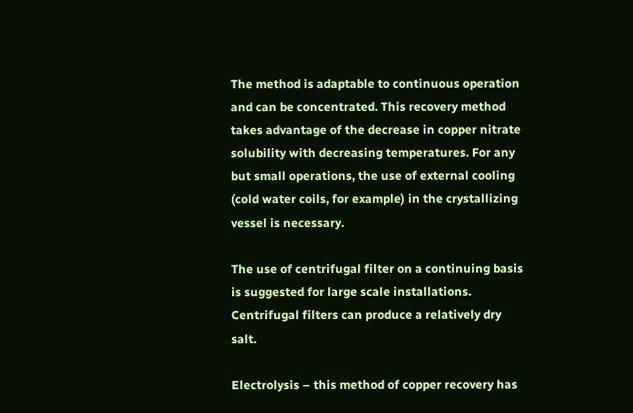The method is adaptable to continuous operation and can be concentrated. This recovery method takes advantage of the decrease in copper nitrate solubility with decreasing temperatures. For any but small operations, the use of external cooling (cold water coils, for example) in the crystallizing vessel is necessary.

The use of centrifugal filter on a continuing basis is suggested for large scale installations. Centrifugal filters can produce a relatively dry salt.

Electrolysis – this method of copper recovery has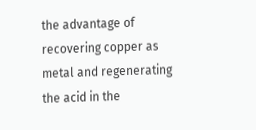the advantage of recovering copper as metal and regenerating the acid in the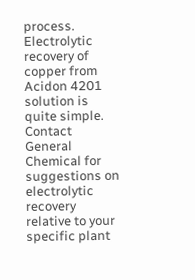process. Electrolytic recovery of copper from Acidon 4201 solution is quite simple. Contact General Chemical for suggestions on electrolytic recovery relative to your specific plant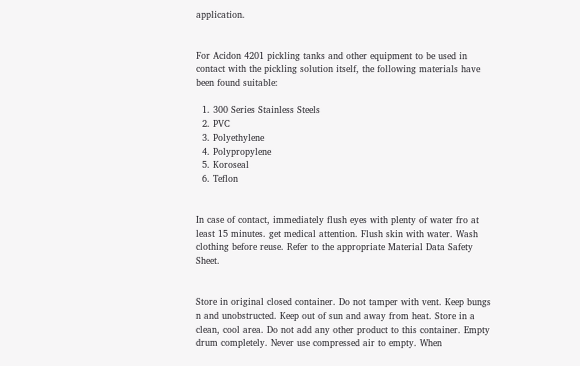application.


For Acidon 4201 pickling tanks and other equipment to be used in contact with the pickling solution itself, the following materials have been found suitable:

  1. 300 Series Stainless Steels
  2. PVC
  3. Polyethylene
  4. Polypropylene
  5. Koroseal
  6. Teflon


In case of contact, immediately flush eyes with plenty of water fro at least 15 minutes. get medical attention. Flush skin with water. Wash clothing before reuse. Refer to the appropriate Material Data Safety Sheet.


Store in original closed container. Do not tamper with vent. Keep bungs n and unobstructed. Keep out of sun and away from heat. Store in a clean, cool area. Do not add any other product to this container. Empty drum completely. Never use compressed air to empty. When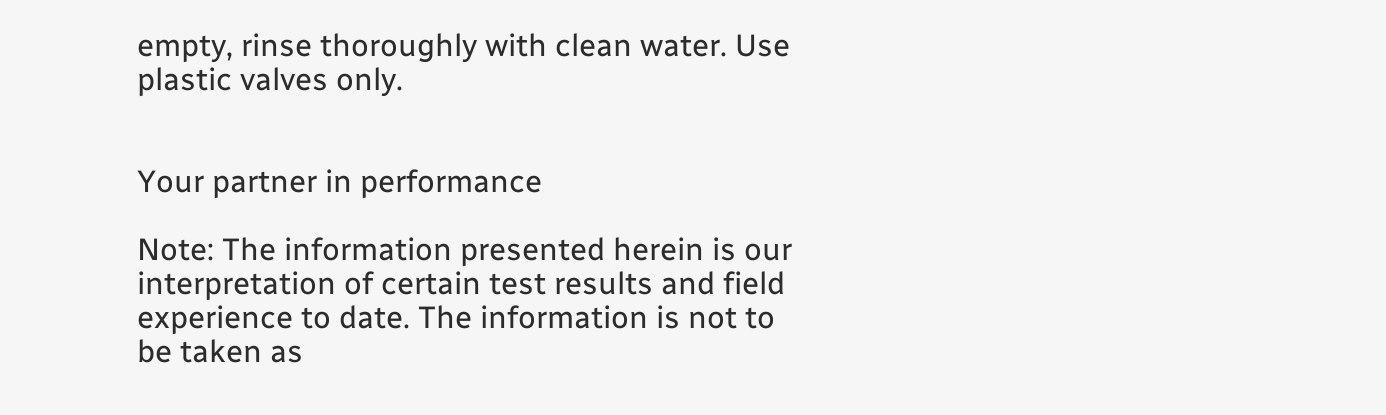empty, rinse thoroughly with clean water. Use plastic valves only.


Your partner in performance

Note: The information presented herein is our interpretation of certain test results and field experience to date. The information is not to be taken as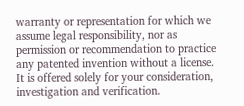warranty or representation for which we assume legal responsibility, nor as permission or recommendation to practice any patented invention without a license. It is offered solely for your consideration, investigation and verification.